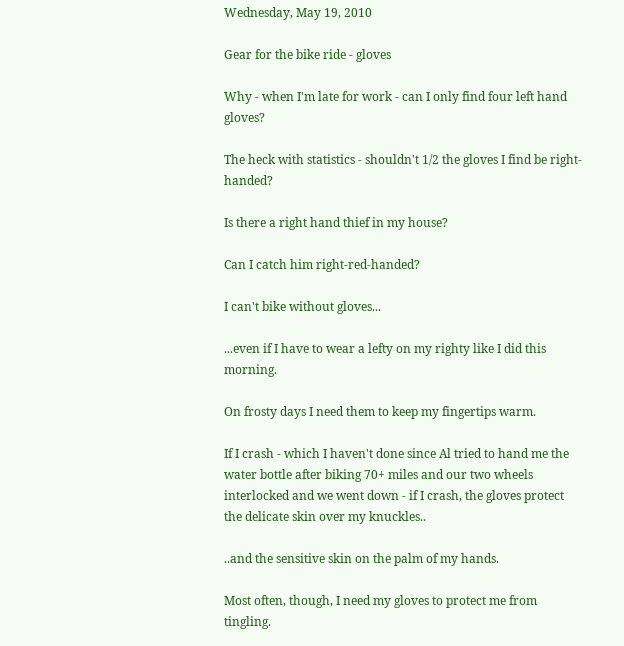Wednesday, May 19, 2010

Gear for the bike ride - gloves

Why - when I'm late for work - can I only find four left hand gloves?

The heck with statistics - shouldn't 1/2 the gloves I find be right-handed?

Is there a right hand thief in my house?

Can I catch him right-red-handed?

I can't bike without gloves...

...even if I have to wear a lefty on my righty like I did this morning.

On frosty days I need them to keep my fingertips warm.

If I crash - which I haven't done since Al tried to hand me the water bottle after biking 70+ miles and our two wheels interlocked and we went down - if I crash, the gloves protect the delicate skin over my knuckles..

..and the sensitive skin on the palm of my hands.

Most often, though, I need my gloves to protect me from tingling.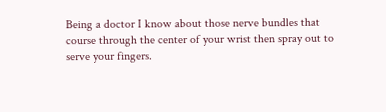Being a doctor I know about those nerve bundles that course through the center of your wrist then spray out to serve your fingers.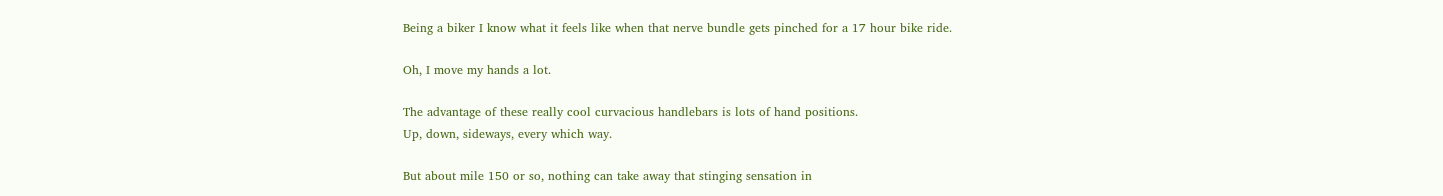Being a biker I know what it feels like when that nerve bundle gets pinched for a 17 hour bike ride.

Oh, I move my hands a lot.

The advantage of these really cool curvacious handlebars is lots of hand positions.
Up, down, sideways, every which way.

But about mile 150 or so, nothing can take away that stinging sensation in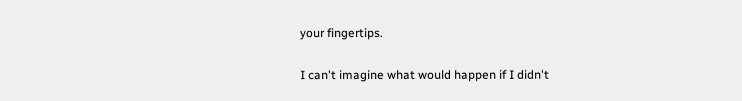your fingertips.

I can't imagine what would happen if I didn't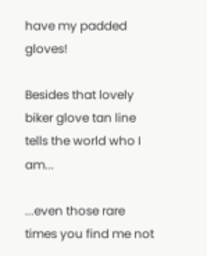have my padded gloves!

Besides that lovely biker glove tan line tells the world who I am...

...even those rare times you find me not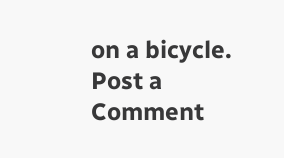on a bicycle.
Post a Comment